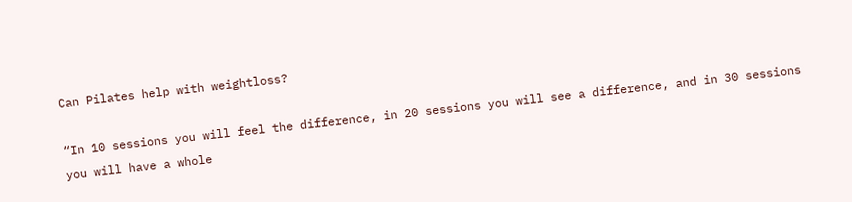Can Pilates help with weightloss?

“In 10 sessions you will feel the difference, in 20 sessions you will see a difference, and in 30 sessions you will have a whole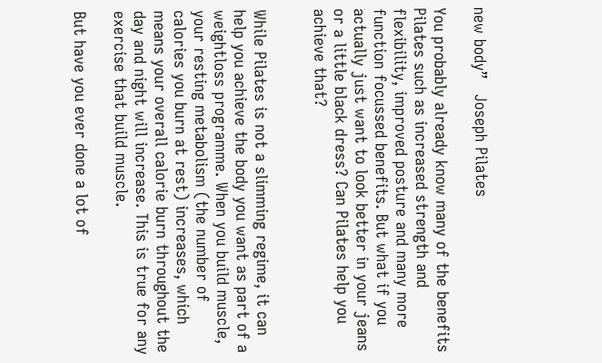new body”   Joseph Pilates

You probably already know many of the benefits Pilates such as increased strength and flexibility, improved posture and many more function focussed benefits. But what if you actually just want to look better in your jeans or a little black dress? Can Pilates help you achieve that?


While Pilates is not a slimming regime, it can help you achieve the body you want as part of a weightloss programme. When you build muscle, your resting metabolism (the number of calories you burn at rest) increases, which means your overall calorie burn throughout the day and night will increase. This is true for any exercise that build muscle.

But have you ever done a lot of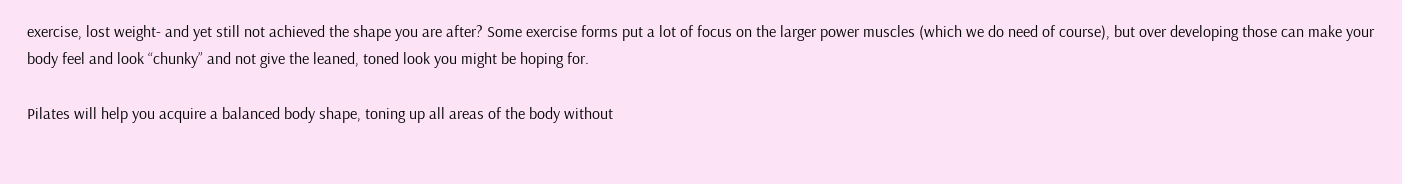exercise, lost weight- and yet still not achieved the shape you are after? Some exercise forms put a lot of focus on the larger power muscles (which we do need of course), but over developing those can make your body feel and look “chunky” and not give the leaned, toned look you might be hoping for.

Pilates will help you acquire a balanced body shape, toning up all areas of the body without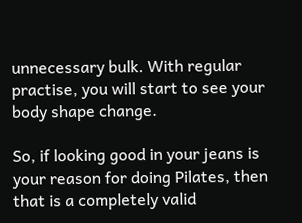unnecessary bulk. With regular practise, you will start to see your body shape change.

So, if looking good in your jeans is your reason for doing Pilates, then that is a completely valid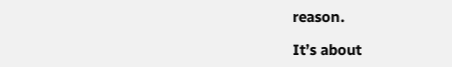reason.

It’s about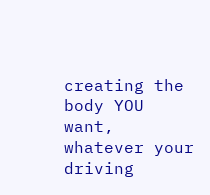creating the body YOU want, whatever your driving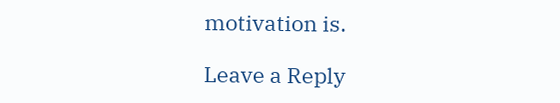motivation is.

Leave a Reply